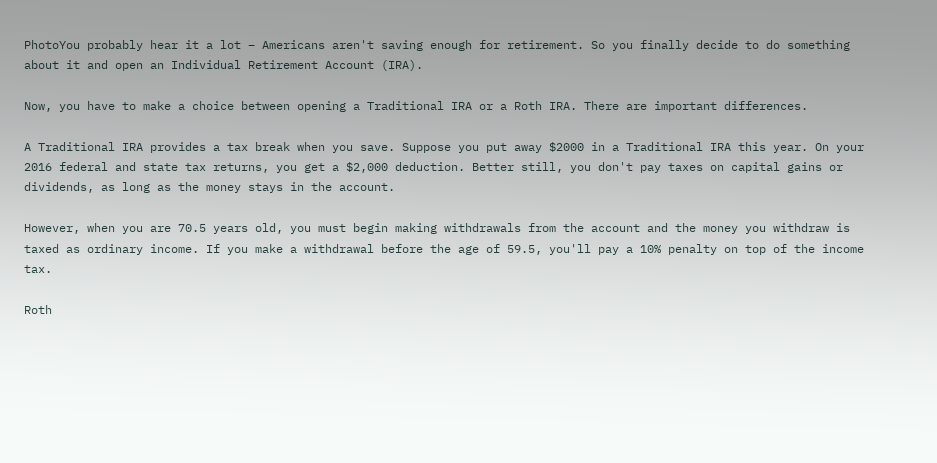PhotoYou probably hear it a lot – Americans aren't saving enough for retirement. So you finally decide to do something about it and open an Individual Retirement Account (IRA).

Now, you have to make a choice between opening a Traditional IRA or a Roth IRA. There are important differences.

A Traditional IRA provides a tax break when you save. Suppose you put away $2000 in a Traditional IRA this year. On your 2016 federal and state tax returns, you get a $2,000 deduction. Better still, you don't pay taxes on capital gains or dividends, as long as the money stays in the account.

However, when you are 70.5 years old, you must begin making withdrawals from the account and the money you withdraw is taxed as ordinary income. If you make a withdrawal before the age of 59.5, you'll pay a 10% penalty on top of the income tax.

Roth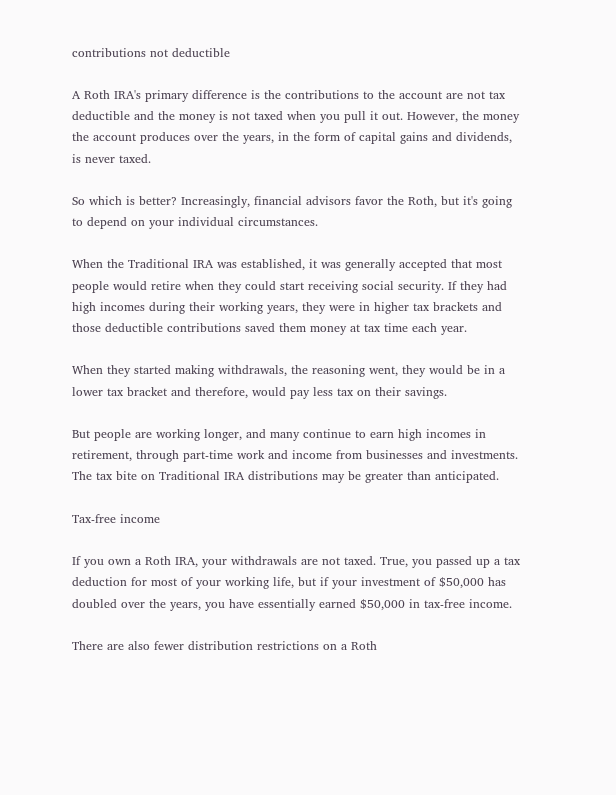contributions not deductible

A Roth IRA's primary difference is the contributions to the account are not tax deductible and the money is not taxed when you pull it out. However, the money the account produces over the years, in the form of capital gains and dividends, is never taxed.

So which is better? Increasingly, financial advisors favor the Roth, but it's going to depend on your individual circumstances.

When the Traditional IRA was established, it was generally accepted that most people would retire when they could start receiving social security. If they had high incomes during their working years, they were in higher tax brackets and those deductible contributions saved them money at tax time each year.

When they started making withdrawals, the reasoning went, they would be in a lower tax bracket and therefore, would pay less tax on their savings.

But people are working longer, and many continue to earn high incomes in retirement, through part-time work and income from businesses and investments. The tax bite on Traditional IRA distributions may be greater than anticipated.

Tax-free income

If you own a Roth IRA, your withdrawals are not taxed. True, you passed up a tax deduction for most of your working life, but if your investment of $50,000 has doubled over the years, you have essentially earned $50,000 in tax-free income.

There are also fewer distribution restrictions on a Roth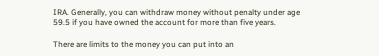IRA. Generally, you can withdraw money without penalty under age 59.5 if you have owned the account for more than five years.

There are limits to the money you can put into an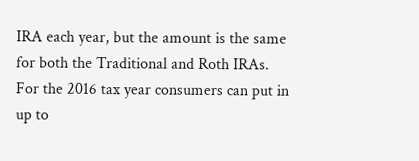IRA each year, but the amount is the same for both the Traditional and Roth IRAs. For the 2016 tax year consumers can put in up to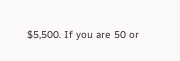$5,500. If you are 50 or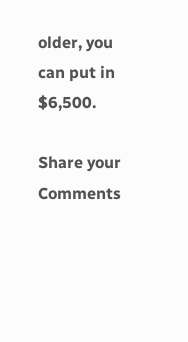older, you can put in $6,500.

Share your Comments